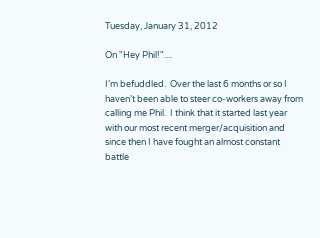Tuesday, January 31, 2012

On "Hey Phil!"....

I’m befuddled.  Over the last 6 months or so I haven’t been able to steer co-workers away from calling me Phil.  I think that it started last year with our most recent merger/acquisition and since then I have fought an almost constant battle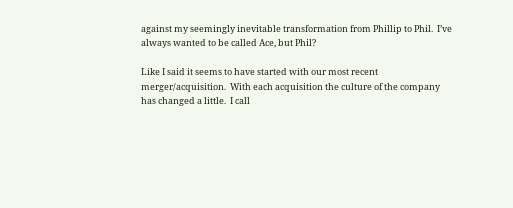against my seemingly inevitable transformation from Phillip to Phil.  I’ve always wanted to be called Ace, but Phil?

Like I said it seems to have started with our most recent merger/acquisition.  With each acquisition the culture of the company has changed a little.  I call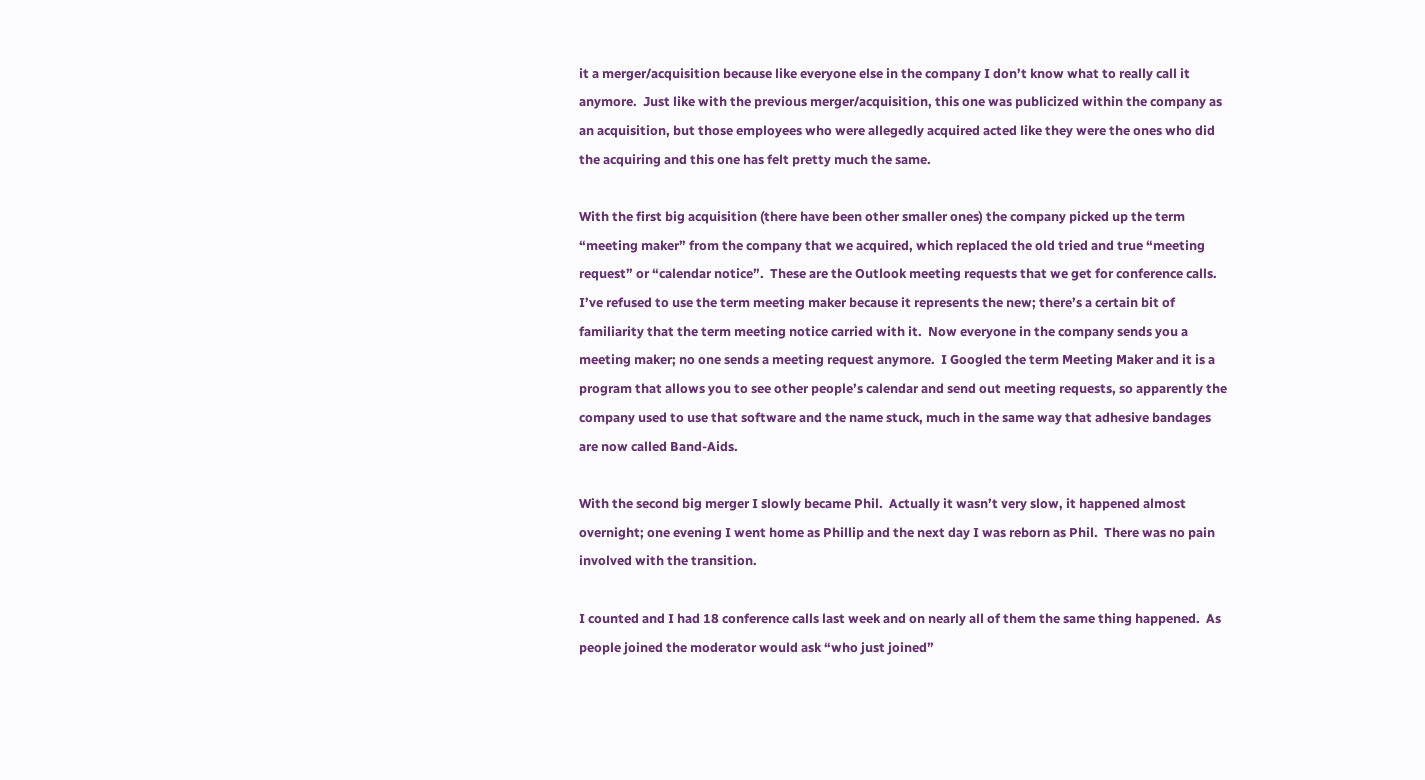it a merger/acquisition because like everyone else in the company I don’t know what to really call it anymore.  Just like with the previous merger/acquisition, this one was publicized within the company as an acquisition, but those employees who were allegedly acquired acted like they were the ones who did the acquiring and this one has felt pretty much the same.

With the first big acquisition (there have been other smaller ones) the company picked up the term “meeting maker” from the company that we acquired, which replaced the old tried and true “meeting request” or “calendar notice”.  These are the Outlook meeting requests that we get for conference calls.  I’ve refused to use the term meeting maker because it represents the new; there’s a certain bit of familiarity that the term meeting notice carried with it.  Now everyone in the company sends you a meeting maker; no one sends a meeting request anymore.  I Googled the term Meeting Maker and it is a program that allows you to see other people’s calendar and send out meeting requests, so apparently the company used to use that software and the name stuck, much in the same way that adhesive bandages are now called Band-Aids.

With the second big merger I slowly became Phil.  Actually it wasn’t very slow, it happened almost overnight; one evening I went home as Phillip and the next day I was reborn as Phil.  There was no pain involved with the transition.

I counted and I had 18 conference calls last week and on nearly all of them the same thing happened.  As people joined the moderator would ask “who just joined”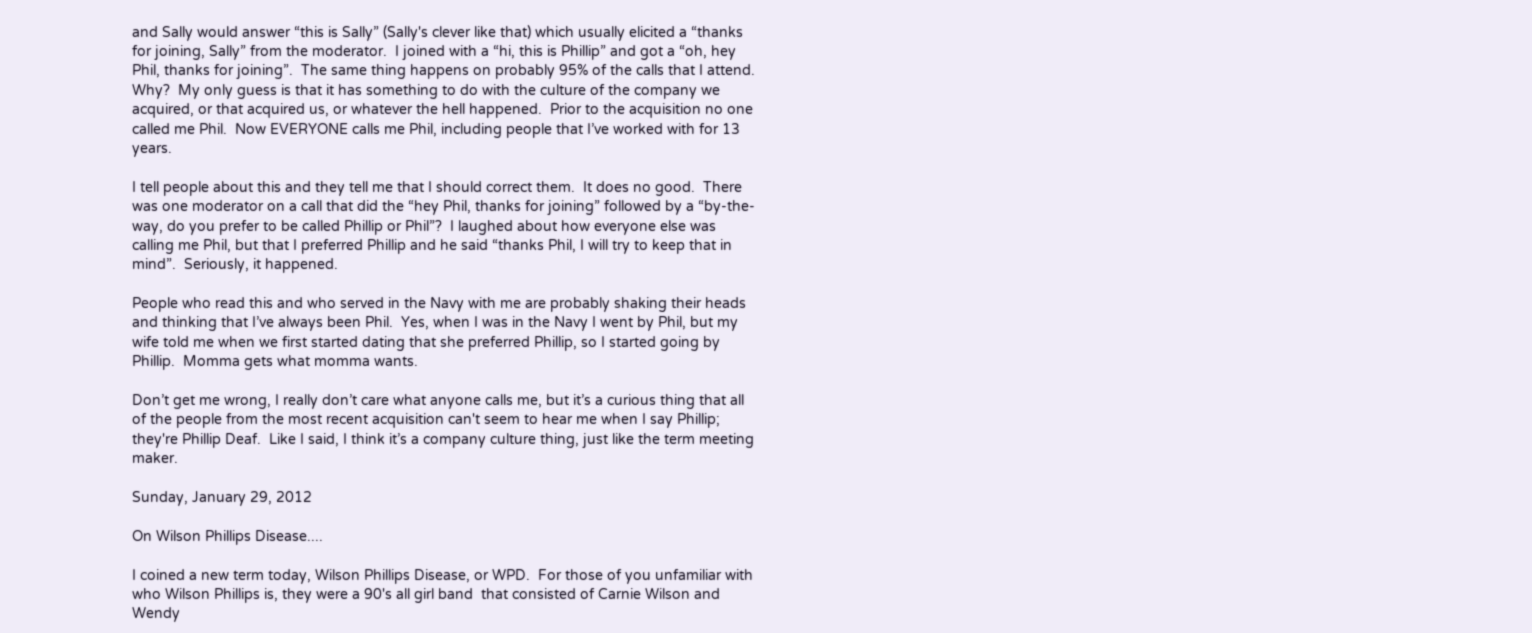and Sally would answer “this is Sally” (Sally's clever like that) which usually elicited a “thanks for joining, Sally” from the moderator.  I joined with a “hi, this is Phillip” and got a “oh, hey Phil, thanks for joining”.  The same thing happens on probably 95% of the calls that I attend.  Why?  My only guess is that it has something to do with the culture of the company we acquired, or that acquired us, or whatever the hell happened.  Prior to the acquisition no one called me Phil.  Now EVERYONE calls me Phil, including people that I’ve worked with for 13 years.

I tell people about this and they tell me that I should correct them.  It does no good.  There was one moderator on a call that did the “hey Phil, thanks for joining” followed by a “by-the-way, do you prefer to be called Phillip or Phil”?  I laughed about how everyone else was calling me Phil, but that I preferred Phillip and he said “thanks Phil, I will try to keep that in mind”.  Seriously, it happened.

People who read this and who served in the Navy with me are probably shaking their heads and thinking that I’ve always been Phil.  Yes, when I was in the Navy I went by Phil, but my wife told me when we first started dating that she preferred Phillip, so I started going by Phillip.  Momma gets what momma wants.

Don’t get me wrong, I really don’t care what anyone calls me, but it’s a curious thing that all of the people from the most recent acquisition can't seem to hear me when I say Phillip; they're Phillip Deaf.  Like I said, I think it’s a company culture thing, just like the term meeting maker.

Sunday, January 29, 2012

On Wilson Phillips Disease....

I coined a new term today, Wilson Phillips Disease, or WPD.  For those of you unfamiliar with who Wilson Phillips is, they were a 90's all girl band  that consisted of Carnie Wilson and Wendy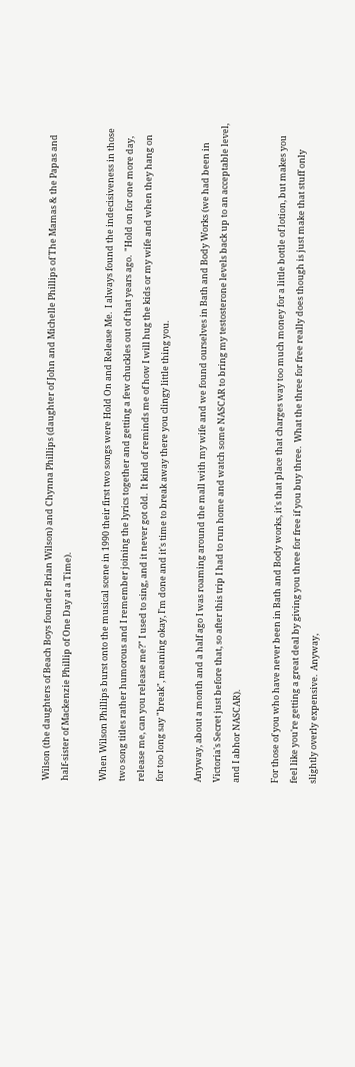Wilson (the daughters of Beach Boys founder Brian Wilson) and Chynna Phillips (daughter of John and Michelle Phillips of The Mamas & the Papas and half-sister of Mackenzie Phillip of One Day at a Time).

When Wilson Phillips burst onto the musical scene in 1990 their first two songs were Hold On and Release Me.  I always found the indecisiveness in those two song titles rather humorous and I remember joining the lyrics together and getting a few chuckles out of that years ago.  "Hold on for one more day, release me, can you release me?" I used to sing, and it never got old.  It kind of reminds me of how I will hug the kids or my wife and when they hang on for too long say "break", meaning okay, I'm done and it's time to break away there you clingy little thing you.

Anyway, about a month and a half ago I was roaming around the mall with my wife and we found ourselves in Bath and Body Works (we had been in Victoria's Secret just before that, so after this trip I had to run home and watch some NASCAR to bring my testosterone levels back up to an acceptable level, and I abhor NASCAR).

For those of you who have never been in Bath and Body works, it's that place that charges way too much money for a little bottle of lotion, but makes you feel like you're getting a great deal by giving you three for free if you buy three.  What the three for free really does though is just make that stuff only slightly overly expensive.  Anyway,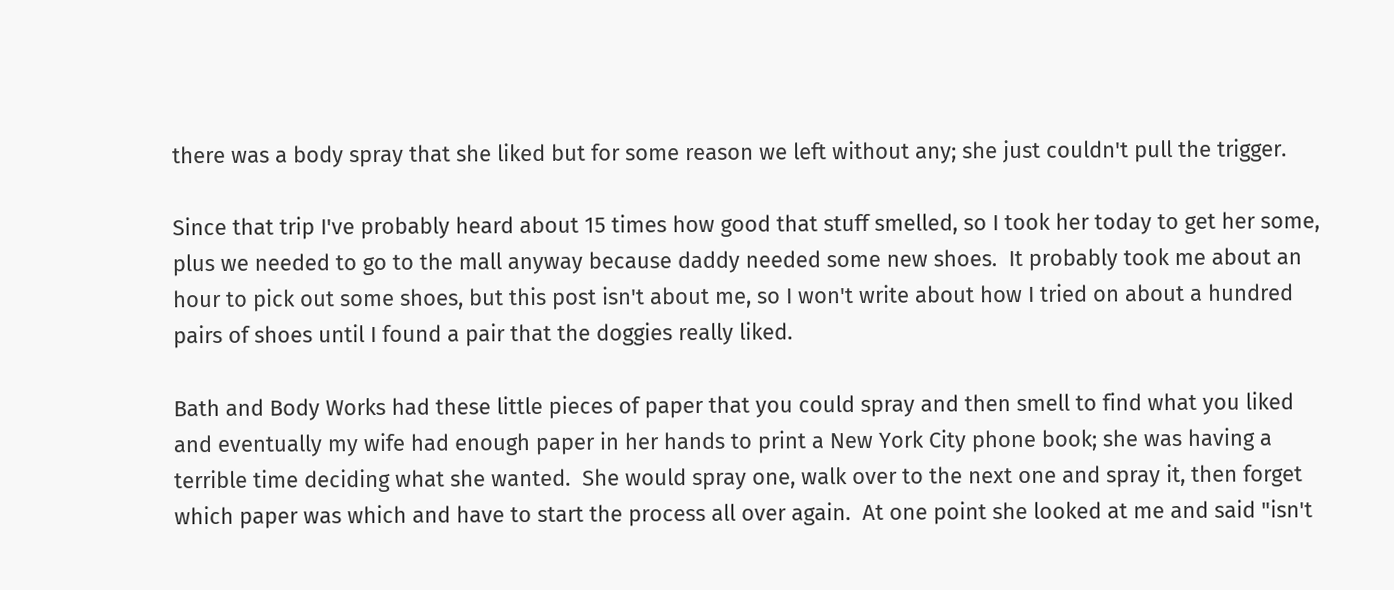there was a body spray that she liked but for some reason we left without any; she just couldn't pull the trigger.

Since that trip I've probably heard about 15 times how good that stuff smelled, so I took her today to get her some, plus we needed to go to the mall anyway because daddy needed some new shoes.  It probably took me about an hour to pick out some shoes, but this post isn't about me, so I won't write about how I tried on about a hundred pairs of shoes until I found a pair that the doggies really liked.

Bath and Body Works had these little pieces of paper that you could spray and then smell to find what you liked and eventually my wife had enough paper in her hands to print a New York City phone book; she was having a terrible time deciding what she wanted.  She would spray one, walk over to the next one and spray it, then forget which paper was which and have to start the process all over again.  At one point she looked at me and said "isn't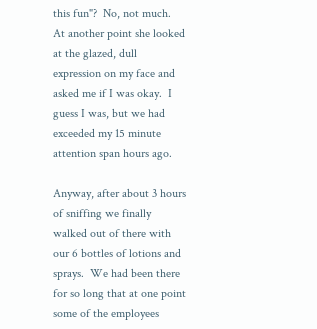this fun"?  No, not much.  At another point she looked at the glazed, dull expression on my face and asked me if I was okay.  I guess I was, but we had exceeded my 15 minute attention span hours ago.

Anyway, after about 3 hours of sniffing we finally walked out of there with our 6 bottles of lotions and sprays.  We had been there for so long that at one point some of the employees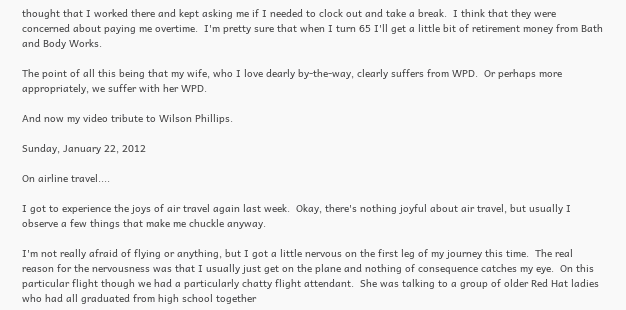thought that I worked there and kept asking me if I needed to clock out and take a break.  I think that they were concerned about paying me overtime.  I'm pretty sure that when I turn 65 I'll get a little bit of retirement money from Bath and Body Works.

The point of all this being that my wife, who I love dearly by-the-way, clearly suffers from WPD.  Or perhaps more appropriately, we suffer with her WPD.

And now my video tribute to Wilson Phillips.

Sunday, January 22, 2012

On airline travel....

I got to experience the joys of air travel again last week.  Okay, there's nothing joyful about air travel, but usually I observe a few things that make me chuckle anyway.

I'm not really afraid of flying or anything, but I got a little nervous on the first leg of my journey this time.  The real reason for the nervousness was that I usually just get on the plane and nothing of consequence catches my eye.  On this particular flight though we had a particularly chatty flight attendant.  She was talking to a group of older Red Hat ladies who had all graduated from high school together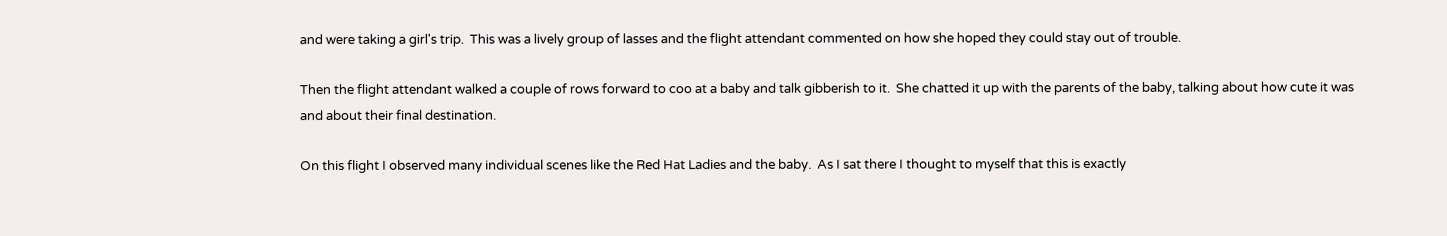and were taking a girl's trip.  This was a lively group of lasses and the flight attendant commented on how she hoped they could stay out of trouble.

Then the flight attendant walked a couple of rows forward to coo at a baby and talk gibberish to it.  She chatted it up with the parents of the baby, talking about how cute it was and about their final destination.

On this flight I observed many individual scenes like the Red Hat Ladies and the baby.  As I sat there I thought to myself that this is exactly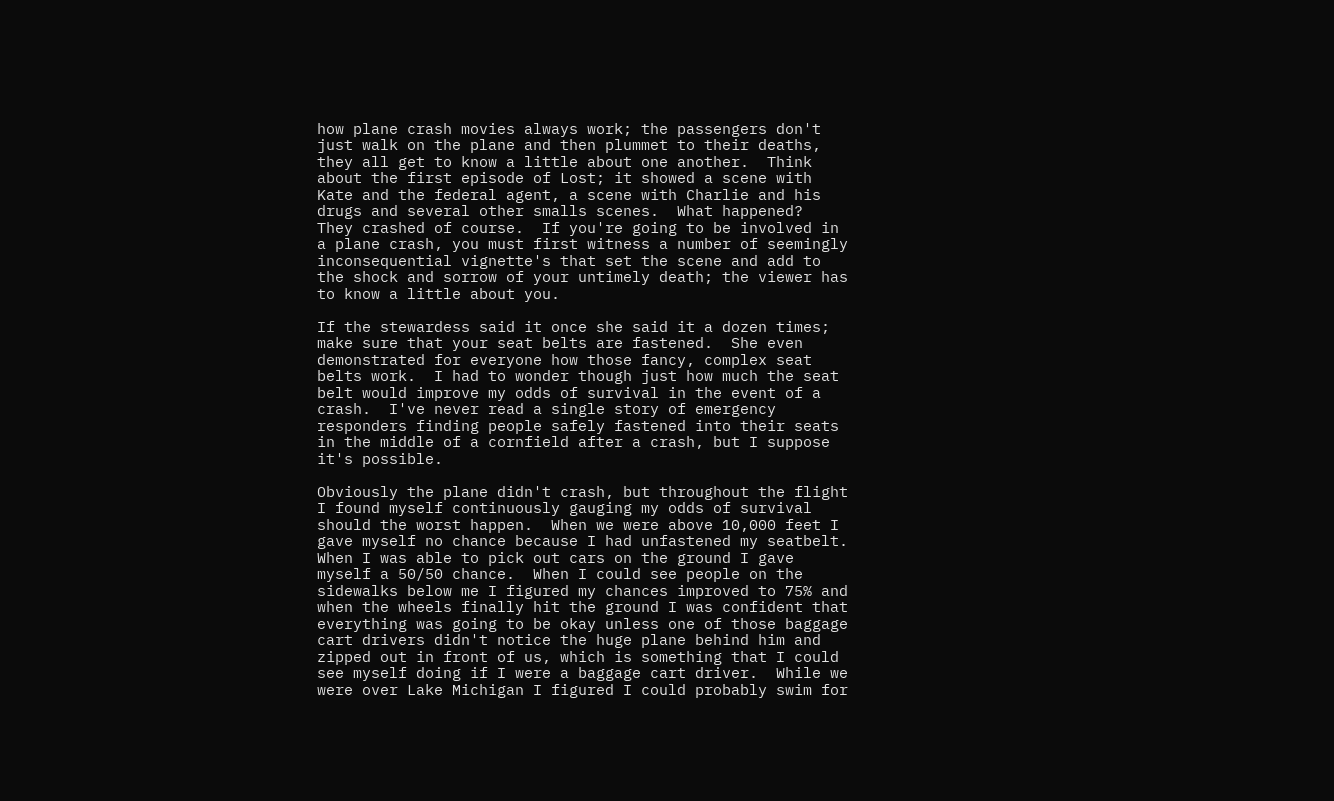how plane crash movies always work; the passengers don't just walk on the plane and then plummet to their deaths, they all get to know a little about one another.  Think about the first episode of Lost; it showed a scene with Kate and the federal agent, a scene with Charlie and his drugs and several other smalls scenes.  What happened?  They crashed of course.  If you're going to be involved in a plane crash, you must first witness a number of seemingly inconsequential vignette's that set the scene and add to the shock and sorrow of your untimely death; the viewer has to know a little about you.

If the stewardess said it once she said it a dozen times; make sure that your seat belts are fastened.  She even demonstrated for everyone how those fancy, complex seat belts work.  I had to wonder though just how much the seat belt would improve my odds of survival in the event of a crash.  I've never read a single story of emergency responders finding people safely fastened into their seats in the middle of a cornfield after a crash, but I suppose it's possible.

Obviously the plane didn't crash, but throughout the flight I found myself continuously gauging my odds of survival should the worst happen.  When we were above 10,000 feet I gave myself no chance because I had unfastened my seatbelt.  When I was able to pick out cars on the ground I gave myself a 50/50 chance.  When I could see people on the sidewalks below me I figured my chances improved to 75% and when the wheels finally hit the ground I was confident that everything was going to be okay unless one of those baggage cart drivers didn't notice the huge plane behind him and zipped out in front of us, which is something that I could see myself doing if I were a baggage cart driver.  While we were over Lake Michigan I figured I could probably swim for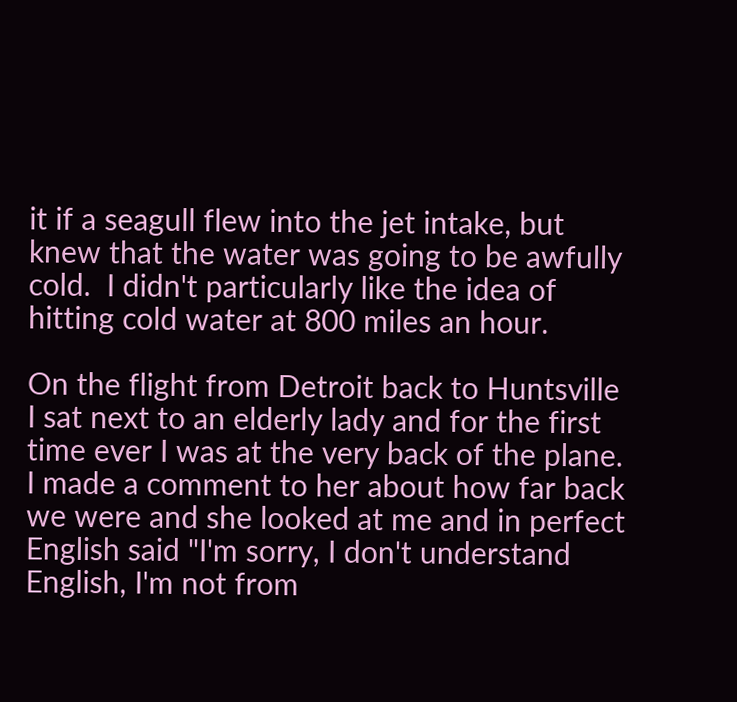it if a seagull flew into the jet intake, but knew that the water was going to be awfully cold.  I didn't particularly like the idea of hitting cold water at 800 miles an hour.

On the flight from Detroit back to Huntsville I sat next to an elderly lady and for the first time ever I was at the very back of the plane.  I made a comment to her about how far back we were and she looked at me and in perfect English said "I'm sorry, I don't understand English, I'm not from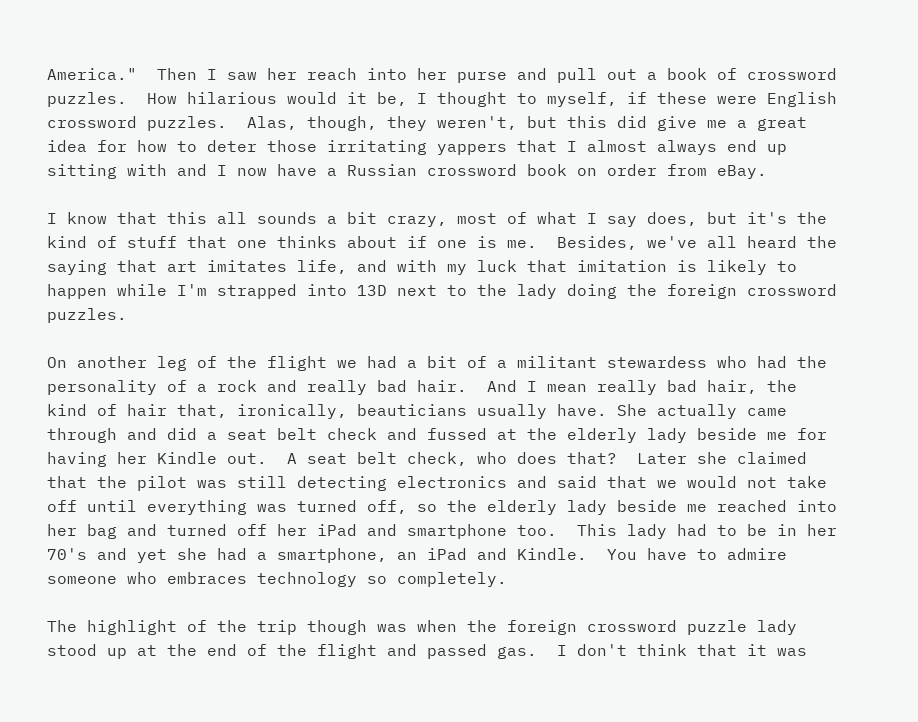America."  Then I saw her reach into her purse and pull out a book of crossword puzzles.  How hilarious would it be, I thought to myself, if these were English crossword puzzles.  Alas, though, they weren't, but this did give me a great idea for how to deter those irritating yappers that I almost always end up sitting with and I now have a Russian crossword book on order from eBay.

I know that this all sounds a bit crazy, most of what I say does, but it's the kind of stuff that one thinks about if one is me.  Besides, we've all heard the saying that art imitates life, and with my luck that imitation is likely to happen while I'm strapped into 13D next to the lady doing the foreign crossword puzzles.

On another leg of the flight we had a bit of a militant stewardess who had the personality of a rock and really bad hair.  And I mean really bad hair, the kind of hair that, ironically, beauticians usually have. She actually came through and did a seat belt check and fussed at the elderly lady beside me for having her Kindle out.  A seat belt check, who does that?  Later she claimed that the pilot was still detecting electronics and said that we would not take off until everything was turned off, so the elderly lady beside me reached into her bag and turned off her iPad and smartphone too.  This lady had to be in her 70's and yet she had a smartphone, an iPad and Kindle.  You have to admire someone who embraces technology so completely.

The highlight of the trip though was when the foreign crossword puzzle lady stood up at the end of the flight and passed gas.  I don't think that it was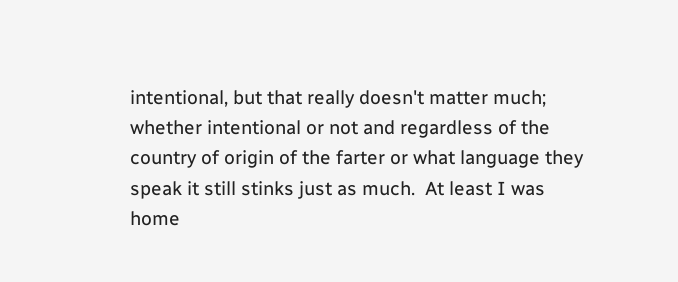intentional, but that really doesn't matter much; whether intentional or not and regardless of the country of origin of the farter or what language they speak it still stinks just as much.  At least I was home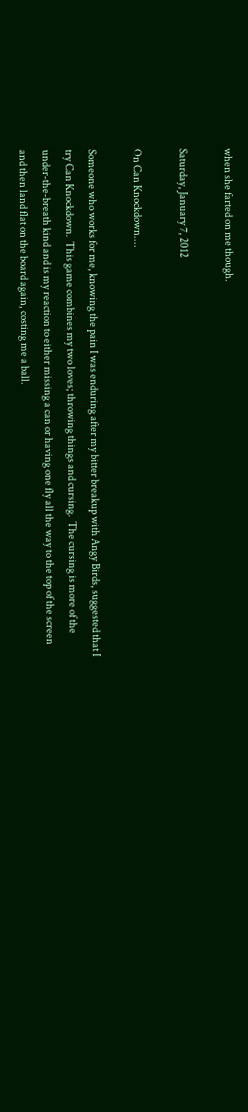when she farted on me though.

Saturday, January 7, 2012

On Can Knockdown....

Someone who works for me, knowing the pain I was enduring after my bitter breakup with Angy Birds, suggested that I try Can Knockdown.  This game combines my two loves; throwing things and cursing.  The cursing is more of the under-the-breath kind and is my reaction to either missing a can or having one fly all the way to the top of the screen and then land flat on the board again, costing me a ball.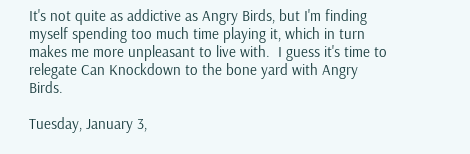It's not quite as addictive as Angry Birds, but I'm finding myself spending too much time playing it, which in turn makes me more unpleasant to live with.  I guess it's time to relegate Can Knockdown to the bone yard with Angry Birds.

Tuesday, January 3,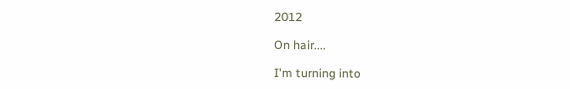2012

On hair....

I'm turning into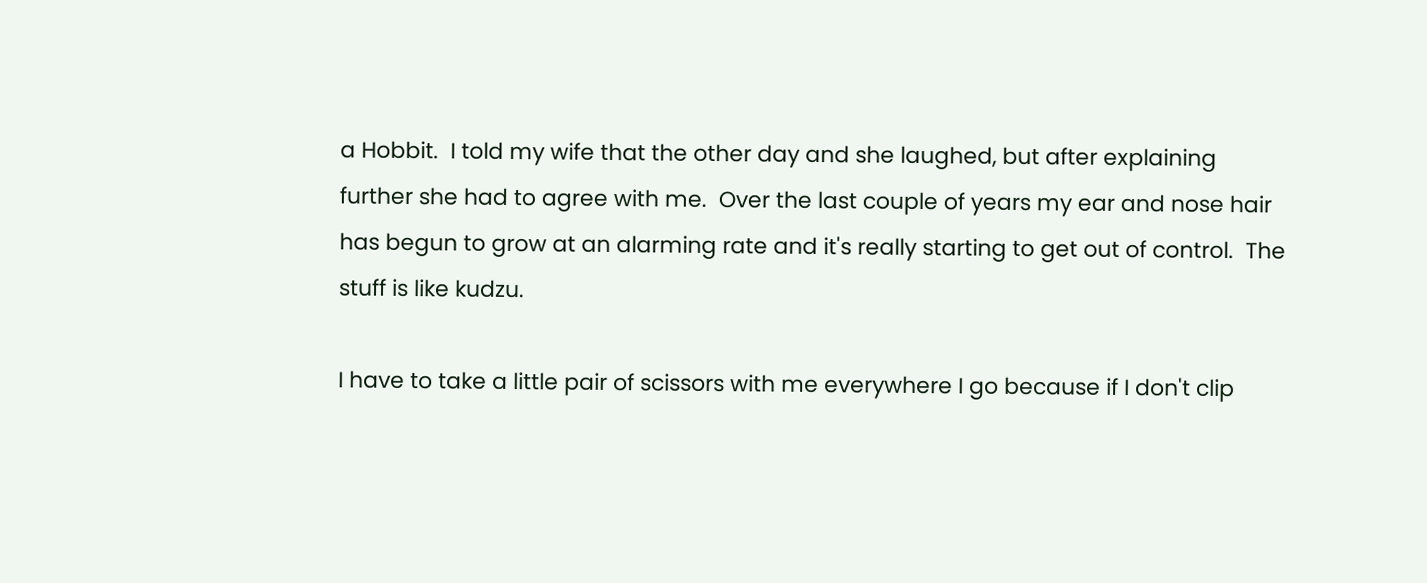a Hobbit.  I told my wife that the other day and she laughed, but after explaining further she had to agree with me.  Over the last couple of years my ear and nose hair has begun to grow at an alarming rate and it's really starting to get out of control.  The stuff is like kudzu.

I have to take a little pair of scissors with me everywhere I go because if I don't clip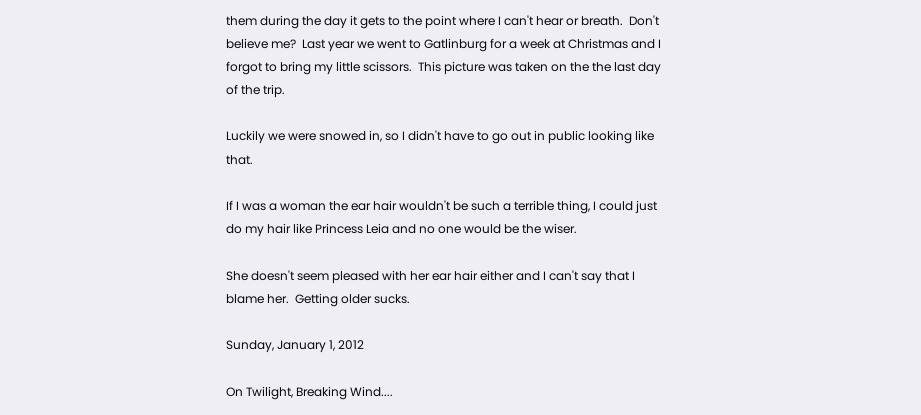them during the day it gets to the point where I can't hear or breath.  Don't believe me?  Last year we went to Gatlinburg for a week at Christmas and I forgot to bring my little scissors.  This picture was taken on the the last day of the trip.

Luckily we were snowed in, so I didn't have to go out in public looking like that.

If I was a woman the ear hair wouldn't be such a terrible thing, I could just do my hair like Princess Leia and no one would be the wiser.

She doesn't seem pleased with her ear hair either and I can't say that I blame her.  Getting older sucks.

Sunday, January 1, 2012

On Twilight, Breaking Wind....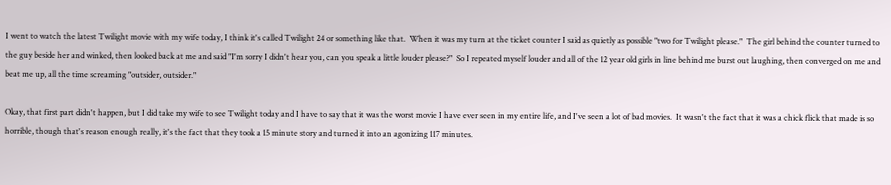I went to watch the latest Twilight movie with my wife today, I think it's called Twilight 24 or something like that.  When it was my turn at the ticket counter I said as quietly as possible "two for Twilight please."  The girl behind the counter turned to the guy beside her and winked, then looked back at me and said "I'm sorry I didn't hear you, can you speak a little louder please?"  So I repeated myself louder and all of the 12 year old girls in line behind me burst out laughing, then converged on me and beat me up, all the time screaming "outsider, outsider."

Okay, that first part didn't happen, but I did take my wife to see Twilight today and I have to say that it was the worst movie I have ever seen in my entire life, and I've seen a lot of bad movies.  It wasn't the fact that it was a chick flick that made is so horrible, though that's reason enough really, it's the fact that they took a 15 minute story and turned it into an agonizing 117 minutes.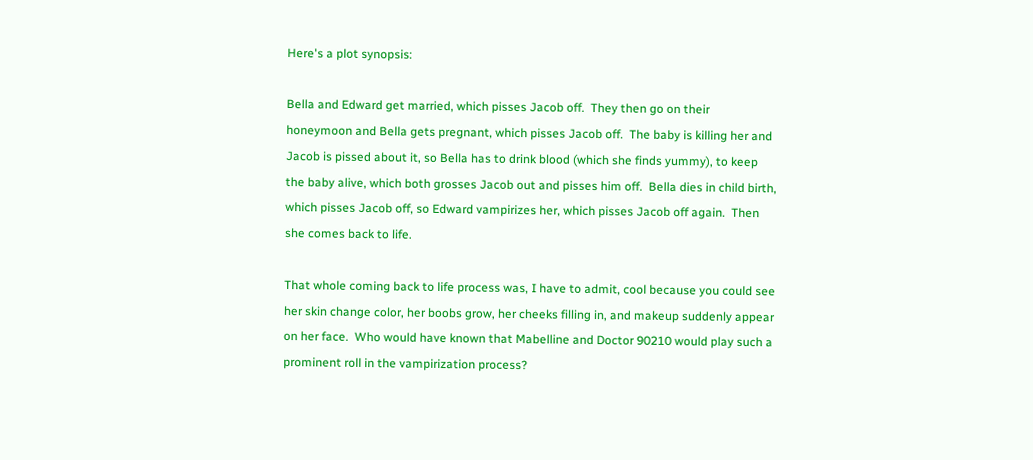Here's a plot synopsis:

Bella and Edward get married, which pisses Jacob off.  They then go on their honeymoon and Bella gets pregnant, which pisses Jacob off.  The baby is killing her and Jacob is pissed about it, so Bella has to drink blood (which she finds yummy), to keep the baby alive, which both grosses Jacob out and pisses him off.  Bella dies in child birth, which pisses Jacob off, so Edward vampirizes her, which pisses Jacob off again.  Then she comes back to life.

That whole coming back to life process was, I have to admit, cool because you could see her skin change color, her boobs grow, her cheeks filling in, and makeup suddenly appear on her face.  Who would have known that Mabelline and Doctor 90210 would play such a prominent roll in the vampirization process?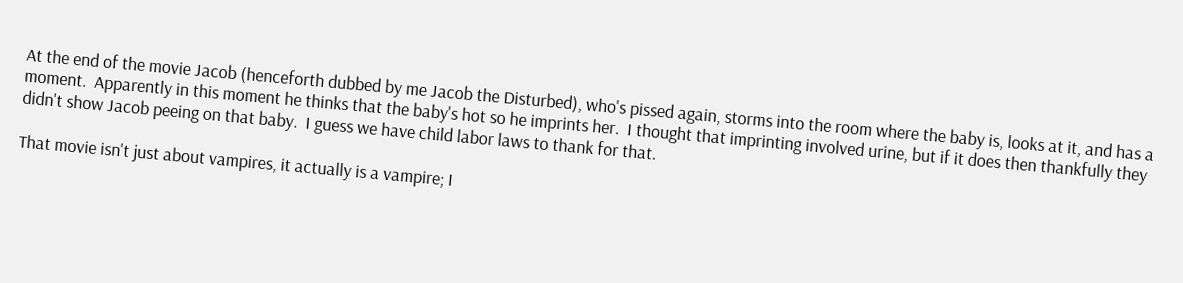At the end of the movie Jacob (henceforth dubbed by me Jacob the Disturbed), who's pissed again, storms into the room where the baby is, looks at it, and has a moment.  Apparently in this moment he thinks that the baby's hot so he imprints her.  I thought that imprinting involved urine, but if it does then thankfully they didn't show Jacob peeing on that baby.  I guess we have child labor laws to thank for that.

That movie isn't just about vampires, it actually is a vampire; I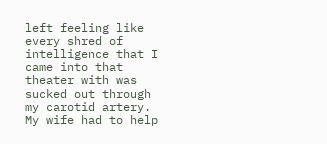left feeling like every shred of intelligence that I came into that theater with was sucked out through my carotid artery.  My wife had to help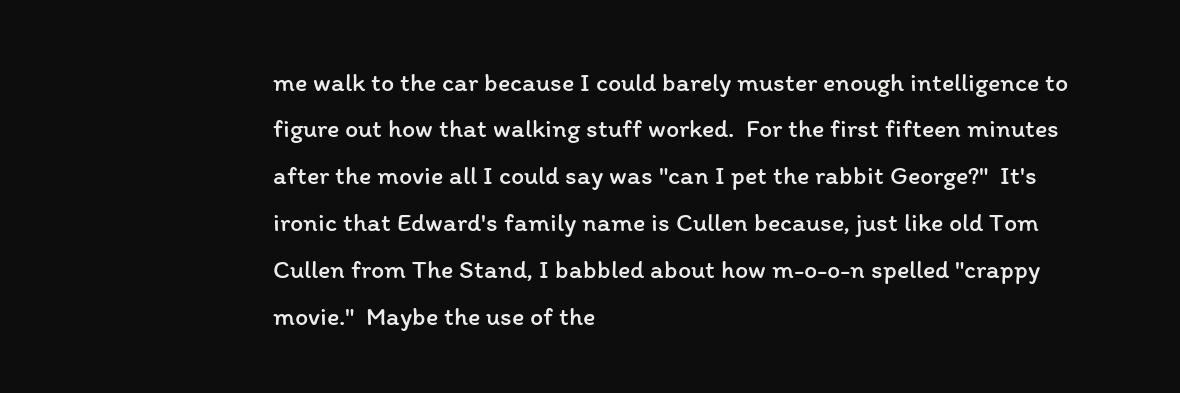me walk to the car because I could barely muster enough intelligence to figure out how that walking stuff worked.  For the first fifteen minutes after the movie all I could say was "can I pet the rabbit George?"  It's ironic that Edward's family name is Cullen because, just like old Tom Cullen from The Stand, I babbled about how m-o-o-n spelled "crappy movie."  Maybe the use of the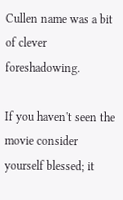Cullen name was a bit of clever foreshadowing.

If you haven't seen the movie consider yourself blessed; it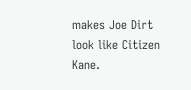makes Joe Dirt look like Citizen Kane.